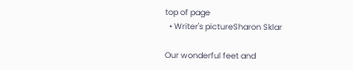top of page
  • Writer's pictureSharon Sklar

Our wonderful feet and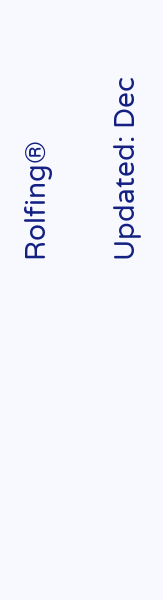Rolfing®

Updated: Dec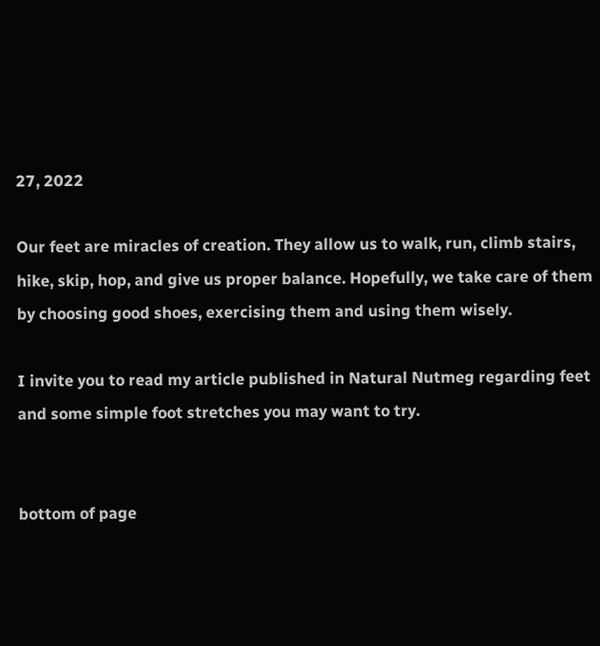27, 2022

Our feet are miracles of creation. They allow us to walk, run, climb stairs, hike, skip, hop, and give us proper balance. Hopefully, we take care of them by choosing good shoes, exercising them and using them wisely.

I invite you to read my article published in Natural Nutmeg regarding feet and some simple foot stretches you may want to try.


bottom of page